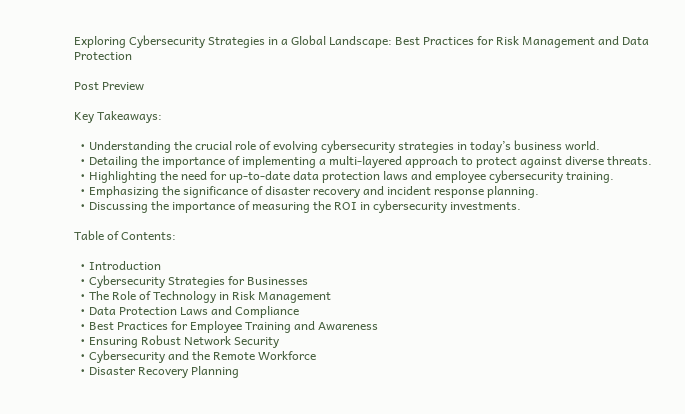Exploring Cybersecurity Strategies in a Global Landscape: Best Practices for Risk Management and Data Protection

Post Preview

Key Takeaways:

  • Understanding the crucial role of evolving cybersecurity strategies in today’s business world.
  • Detailing the importance of implementing a multi-layered approach to protect against diverse threats.
  • Highlighting the need for up-to-date data protection laws and employee cybersecurity training.
  • Emphasizing the significance of disaster recovery and incident response planning.
  • Discussing the importance of measuring the ROI in cybersecurity investments.

Table of Contents:

  • Introduction
  • Cybersecurity Strategies for Businesses
  • The Role of Technology in Risk Management
  • Data Protection Laws and Compliance
  • Best Practices for Employee Training and Awareness
  • Ensuring Robust Network Security
  • Cybersecurity and the Remote Workforce
  • Disaster Recovery Planning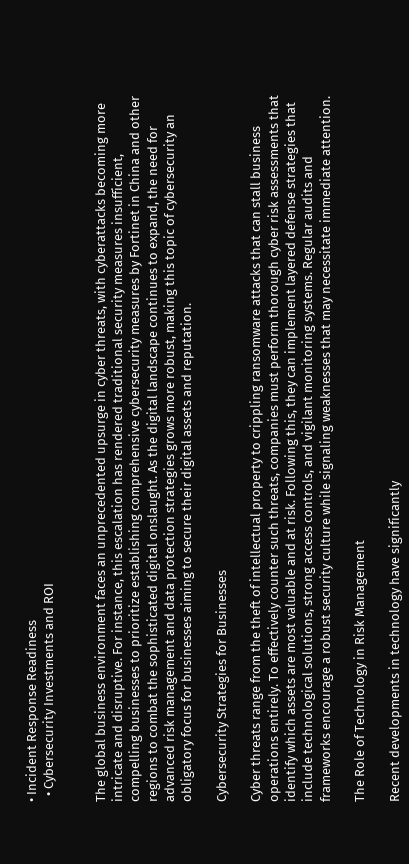• Incident Response Readiness
  • Cybersecurity Investments and ROI


The global business environment faces an unprecedented upsurge in cyber threats, with cyberattacks becoming more intricate and disruptive. For instance, this escalation has rendered traditional security measures insufficient, compelling businesses to prioritize establishing comprehensive cybersecurity measures by Fortinet in China and other regions to combat the sophisticated digital onslaught. As the digital landscape continues to expand, the need for advanced risk management and data protection strategies grows more robust, making this topic of cybersecurity an obligatory focus for businesses aiming to secure their digital assets and reputation.

Cybersecurity Strategies for Businesses

Cyber threats range from the theft of intellectual property to crippling ransomware attacks that can stall business operations entirely. To effectively counter such threats, companies must perform thorough cyber risk assessments that identify which assets are most valuable and at risk. Following this, they can implement layered defense strategies that include technological solutions, strong access controls, and vigilant monitoring systems. Regular audits and frameworks encourage a robust security culture while signaling weaknesses that may necessitate immediate attention.

The Role of Technology in Risk Management

Recent developments in technology have significantly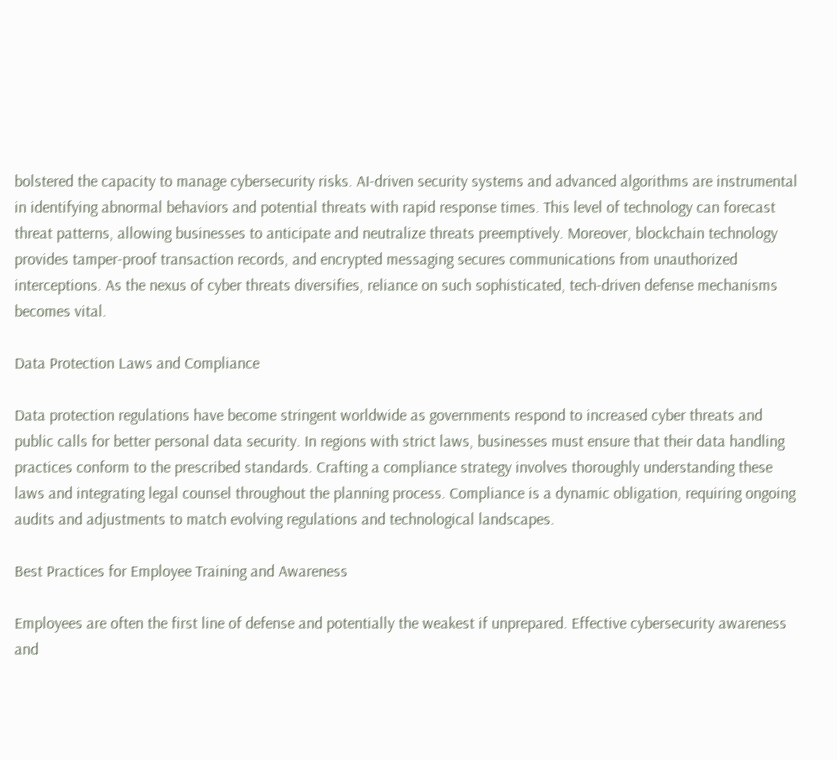bolstered the capacity to manage cybersecurity risks. AI-driven security systems and advanced algorithms are instrumental in identifying abnormal behaviors and potential threats with rapid response times. This level of technology can forecast threat patterns, allowing businesses to anticipate and neutralize threats preemptively. Moreover, blockchain technology provides tamper-proof transaction records, and encrypted messaging secures communications from unauthorized interceptions. As the nexus of cyber threats diversifies, reliance on such sophisticated, tech-driven defense mechanisms becomes vital.

Data Protection Laws and Compliance

Data protection regulations have become stringent worldwide as governments respond to increased cyber threats and public calls for better personal data security. In regions with strict laws, businesses must ensure that their data handling practices conform to the prescribed standards. Crafting a compliance strategy involves thoroughly understanding these laws and integrating legal counsel throughout the planning process. Compliance is a dynamic obligation, requiring ongoing audits and adjustments to match evolving regulations and technological landscapes.

Best Practices for Employee Training and Awareness

Employees are often the first line of defense and potentially the weakest if unprepared. Effective cybersecurity awareness and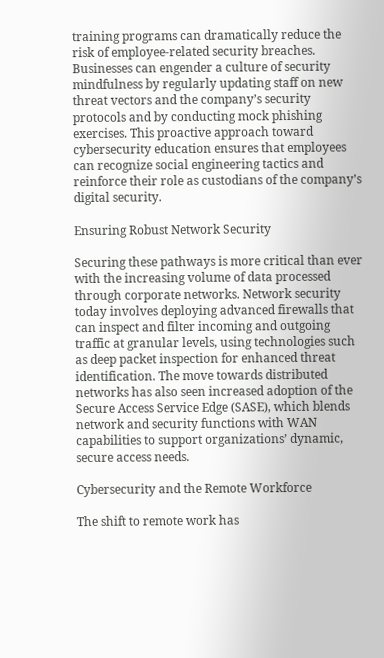training programs can dramatically reduce the risk of employee-related security breaches. Businesses can engender a culture of security mindfulness by regularly updating staff on new threat vectors and the company’s security protocols and by conducting mock phishing exercises. This proactive approach toward cybersecurity education ensures that employees can recognize social engineering tactics and reinforce their role as custodians of the company’s digital security.

Ensuring Robust Network Security

Securing these pathways is more critical than ever with the increasing volume of data processed through corporate networks. Network security today involves deploying advanced firewalls that can inspect and filter incoming and outgoing traffic at granular levels, using technologies such as deep packet inspection for enhanced threat identification. The move towards distributed networks has also seen increased adoption of the Secure Access Service Edge (SASE), which blends network and security functions with WAN capabilities to support organizations’ dynamic, secure access needs.

Cybersecurity and the Remote Workforce

The shift to remote work has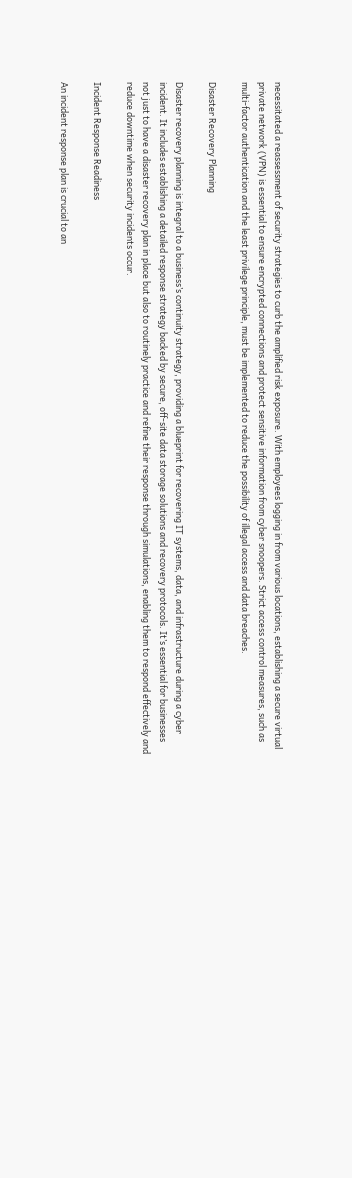necessitated a reassessment of security strategies to curb the amplified risk exposure. With employees logging in from various locations, establishing a secure virtual private network (VPN) is essential to ensure encrypted connections and protect sensitive information from cyber snoopers. Strict access control measures, such as multi-factor authentication and the least privilege principle, must be implemented to reduce the possibility of illegal access and data breaches.

Disaster Recovery Planning

Disaster recovery planning is integral to a business’s continuity strategy, providing a blueprint for recovering IT systems, data, and infrastructure during a cyber incident. It includes establishing a detailed response strategy backed by secure, off-site data storage solutions and recovery protocols. It’s essential for businesses not just to have a disaster recovery plan in place but also to routinely practice and refine their response through simulations, enabling them to respond effectively and reduce downtime when security incidents occur.

Incident Response Readiness

An incident response plan is crucial to an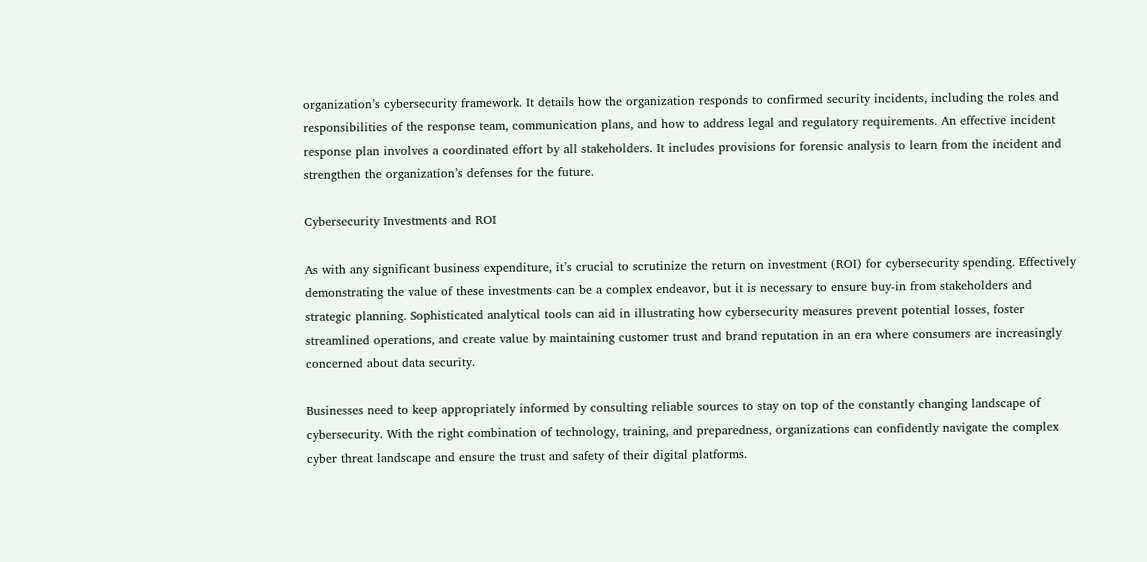organization’s cybersecurity framework. It details how the organization responds to confirmed security incidents, including the roles and responsibilities of the response team, communication plans, and how to address legal and regulatory requirements. An effective incident response plan involves a coordinated effort by all stakeholders. It includes provisions for forensic analysis to learn from the incident and strengthen the organization’s defenses for the future.

Cybersecurity Investments and ROI

As with any significant business expenditure, it’s crucial to scrutinize the return on investment (ROI) for cybersecurity spending. Effectively demonstrating the value of these investments can be a complex endeavor, but it is necessary to ensure buy-in from stakeholders and strategic planning. Sophisticated analytical tools can aid in illustrating how cybersecurity measures prevent potential losses, foster streamlined operations, and create value by maintaining customer trust and brand reputation in an era where consumers are increasingly concerned about data security.

Businesses need to keep appropriately informed by consulting reliable sources to stay on top of the constantly changing landscape of cybersecurity. With the right combination of technology, training, and preparedness, organizations can confidently navigate the complex cyber threat landscape and ensure the trust and safety of their digital platforms.